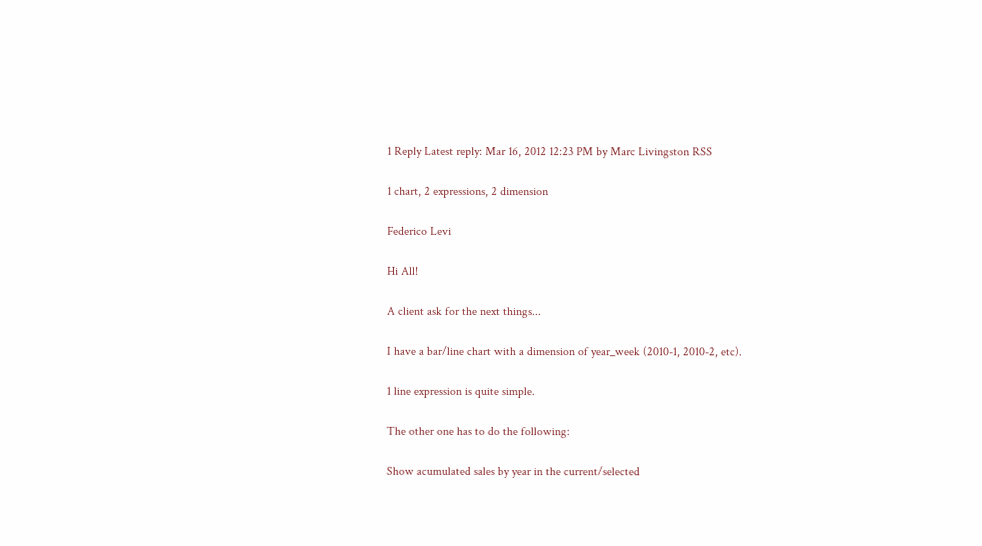1 Reply Latest reply: Mar 16, 2012 12:23 PM by Marc Livingston RSS

1 chart, 2 expressions, 2 dimension

Federico Levi

Hi All!

A client ask for the next things...

I have a bar/line chart with a dimension of year_week (2010-1, 2010-2, etc).

1 line expression is quite simple.

The other one has to do the following:

Show acumulated sales by year in the current/selected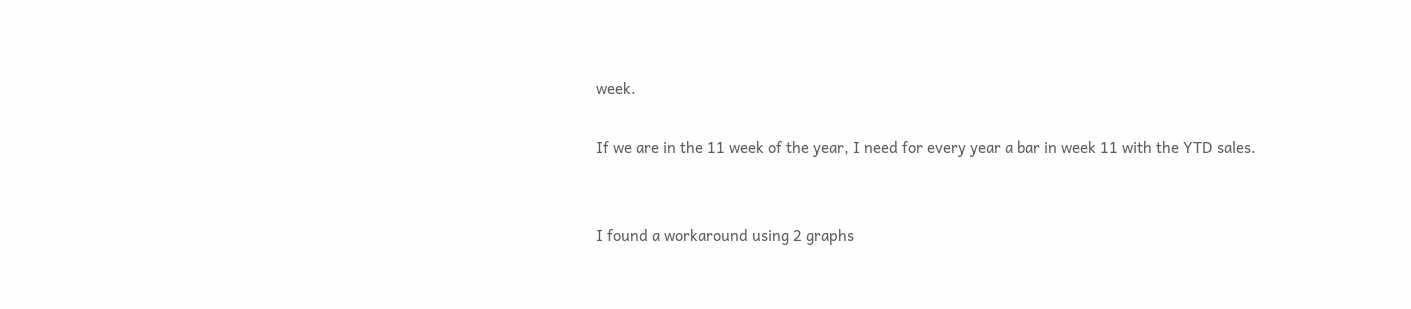week.

If we are in the 11 week of the year, I need for every year a bar in week 11 with the YTD sales.


I found a workaround using 2 graphs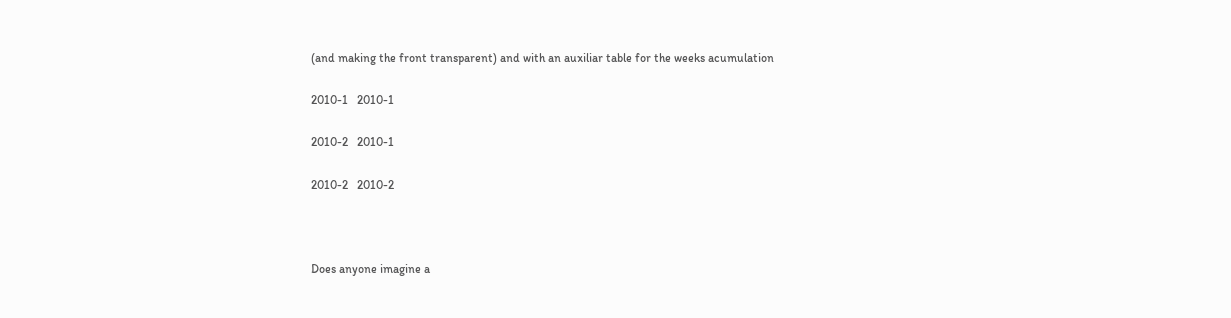(and making the front transparent) and with an auxiliar table for the weeks acumulation

2010-1   2010-1

2010-2   2010-1

2010-2   2010-2



Does anyone imagine a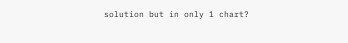solution but in only 1 chart?